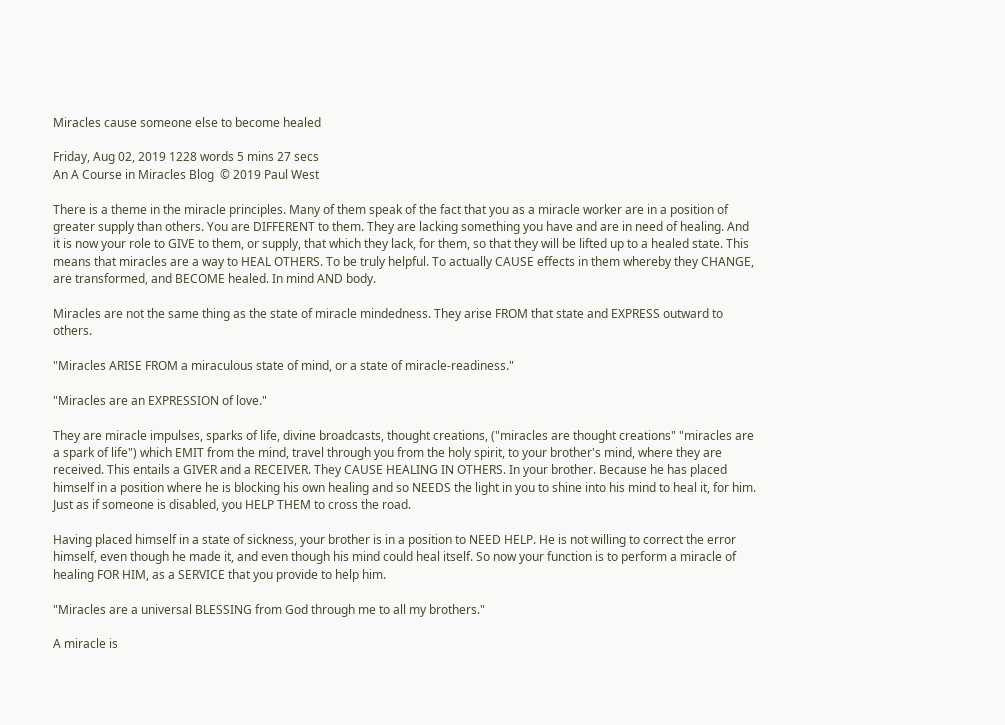Miracles cause someone else to become healed

Friday, Aug 02, 2019 1228 words 5 mins 27 secs
An A Course in Miracles Blog  © 2019 Paul West

There is a theme in the miracle principles. Many of them speak of the fact that you as a miracle worker are in a position of greater supply than others. You are DIFFERENT to them. They are lacking something you have and are in need of healing. And it is now your role to GIVE to them, or supply, that which they lack, for them, so that they will be lifted up to a healed state. This means that miracles are a way to HEAL OTHERS. To be truly helpful. To actually CAUSE effects in them whereby they CHANGE, are transformed, and BECOME healed. In mind AND body.

Miracles are not the same thing as the state of miracle mindedness. They arise FROM that state and EXPRESS outward to others.

"Miracles ARISE FROM a miraculous state of mind, or a state of miracle-readiness."

"Miracles are an EXPRESSION of love."

They are miracle impulses, sparks of life, divine broadcasts, thought creations, ("miracles are thought creations" "miracles are a spark of life") which EMIT from the mind, travel through you from the holy spirit, to your brother's mind, where they are received. This entails a GIVER and a RECEIVER. They CAUSE HEALING IN OTHERS. In your brother. Because he has placed himself in a position where he is blocking his own healing and so NEEDS the light in you to shine into his mind to heal it, for him. Just as if someone is disabled, you HELP THEM to cross the road.

Having placed himself in a state of sickness, your brother is in a position to NEED HELP. He is not willing to correct the error himself, even though he made it, and even though his mind could heal itself. So now your function is to perform a miracle of healing FOR HIM, as a SERVICE that you provide to help him.

"Miracles are a universal BLESSING from God through me to all my brothers."

A miracle is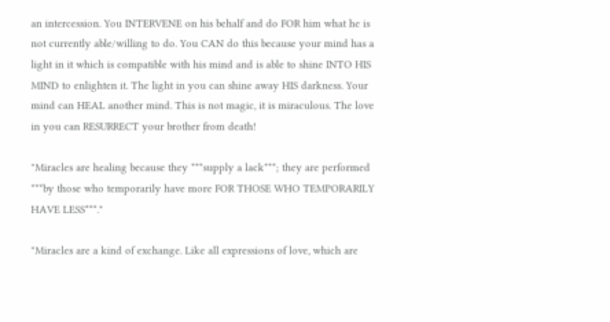an intercession. You INTERVENE on his behalf and do FOR him what he is not currently able/willing to do. You CAN do this because your mind has a light in it which is compatible with his mind and is able to shine INTO HIS MIND to enlighten it. The light in you can shine away HIS darkness. Your mind can HEAL another mind. This is not magic, it is miraculous. The love in you can RESURRECT your brother from death!

"Miracles are healing because they ***supply a lack***; they are performed ***by those who temporarily have more FOR THOSE WHO TEMPORARILY HAVE LESS***."

"Miracles are a kind of exchange. Like all expressions of love, which are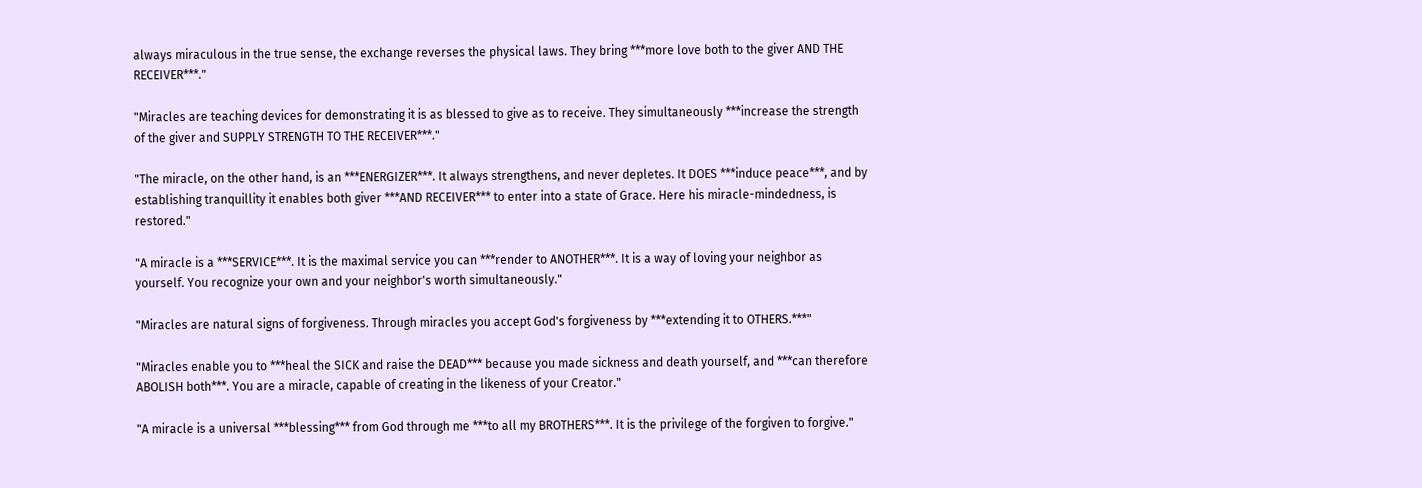always miraculous in the true sense, the exchange reverses the physical laws. They bring ***more love both to the giver AND THE RECEIVER***."

"Miracles are teaching devices for demonstrating it is as blessed to give as to receive. They simultaneously ***increase the strength of the giver and SUPPLY STRENGTH TO THE RECEIVER***."

"The miracle, on the other hand, is an ***ENERGIZER***. It always strengthens, and never depletes. It DOES ***induce peace***, and by establishing tranquillity it enables both giver ***AND RECEIVER*** to enter into a state of Grace. Here his miracle-mindedness, is restored."

"A miracle is a ***SERVICE***. It is the maximal service you can ***render to ANOTHER***. It is a way of loving your neighbor as yourself. You recognize your own and your neighbor's worth simultaneously."

"Miracles are natural signs of forgiveness. Through miracles you accept God's forgiveness by ***extending it to OTHERS.***"

"Miracles enable you to ***heal the SICK and raise the DEAD*** because you made sickness and death yourself, and ***can therefore ABOLISH both***. You are a miracle, capable of creating in the likeness of your Creator."

"A miracle is a universal ***blessing*** from God through me ***to all my BROTHERS***. It is the privilege of the forgiven to forgive."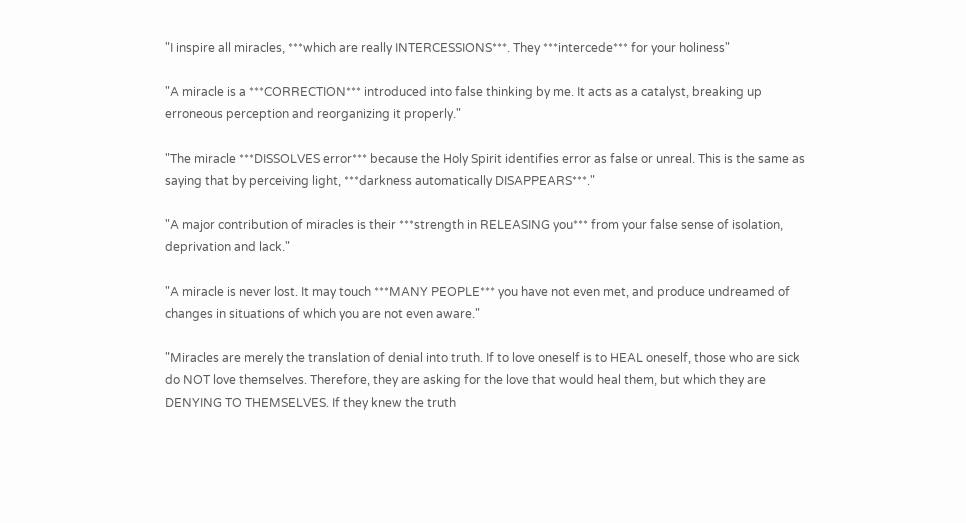"I inspire all miracles, ***which are really INTERCESSIONS***. They ***intercede*** for your holiness"

"A miracle is a ***CORRECTION*** introduced into false thinking by me. It acts as a catalyst, breaking up erroneous perception and reorganizing it properly."

"The miracle ***DISSOLVES error*** because the Holy Spirit identifies error as false or unreal. This is the same as saying that by perceiving light, ***darkness automatically DISAPPEARS***."

"A major contribution of miracles is their ***strength in RELEASING you*** from your false sense of isolation, deprivation and lack."

"A miracle is never lost. It may touch ***MANY PEOPLE*** you have not even met, and produce undreamed of changes in situations of which you are not even aware."

"Miracles are merely the translation of denial into truth. If to love oneself is to HEAL oneself, those who are sick do NOT love themselves. Therefore, they are asking for the love that would heal them, but which they are DENYING TO THEMSELVES. If they knew the truth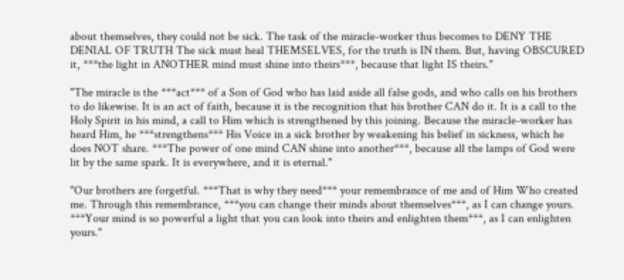about themselves, they could not be sick. The task of the miracle-worker thus becomes to DENY THE DENIAL OF TRUTH The sick must heal THEMSELVES, for the truth is IN them. But, having OBSCURED it, ***the light in ANOTHER mind must shine into theirs***, because that light IS theirs."

"The miracle is the ***act*** of a Son of God who has laid aside all false gods, and who calls on his brothers to do likewise. It is an act of faith, because it is the recognition that his brother CAN do it. It is a call to the Holy Spirit in his mind, a call to Him which is strengthened by this joining. Because the miracle-worker has heard Him, he ***strengthens*** His Voice in a sick brother by weakening his belief in sickness, which he does NOT share. ***The power of one mind CAN shine into another***, because all the lamps of God were lit by the same spark. It is everywhere, and it is eternal."

"Our brothers are forgetful. ***That is why they need*** your remembrance of me and of Him Who created me. Through this remembrance, ***you can change their minds about themselves***, as I can change yours. ***Your mind is so powerful a light that you can look into theirs and enlighten them***, as I can enlighten yours."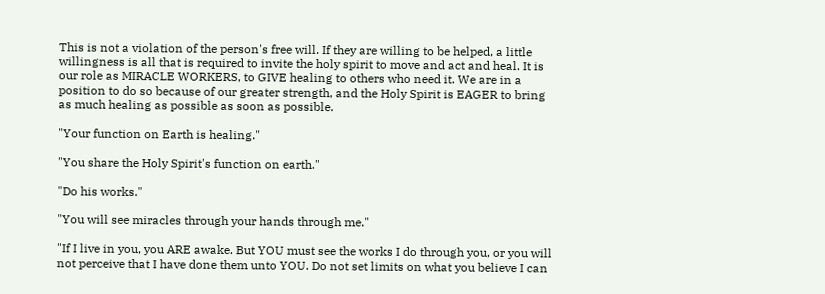This is not a violation of the person's free will. If they are willing to be helped, a little willingness is all that is required to invite the holy spirit to move and act and heal. It is our role as MIRACLE WORKERS, to GIVE healing to others who need it. We are in a position to do so because of our greater strength, and the Holy Spirit is EAGER to bring as much healing as possible as soon as possible.

"Your function on Earth is healing."

"You share the Holy Spirit's function on earth."

"Do his works."

"You will see miracles through your hands through me."

"If I live in you, you ARE awake. But YOU must see the works I do through you, or you will not perceive that I have done them unto YOU. Do not set limits on what you believe I can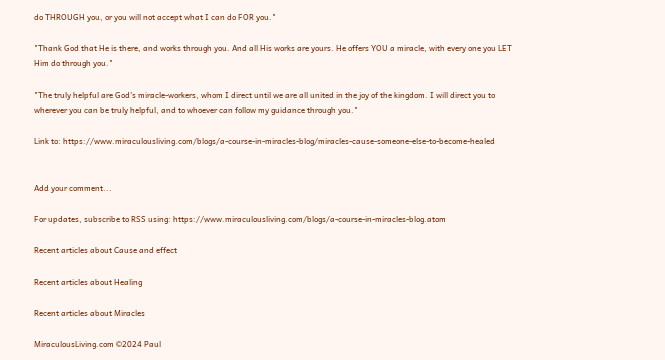do THROUGH you, or you will not accept what I can do FOR you."

"Thank God that He is there, and works through you. And all His works are yours. He offers YOU a miracle, with every one you LET Him do through you."

"The truly helpful are God's miracle-workers, whom I direct until we are all united in the joy of the kingdom. I will direct you to wherever you can be truly helpful, and to whoever can follow my guidance through you."

Link to: https://www.miraculousliving.com/blogs/a-course-in-miracles-blog/miracles-cause-someone-else-to-become-healed


Add your comment...

For updates, subscribe to RSS using: https://www.miraculousliving.com/blogs/a-course-in-miracles-blog.atom

Recent articles about Cause and effect

Recent articles about Healing

Recent articles about Miracles

MiraculousLiving.com ©2024 Paul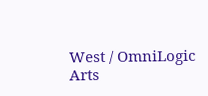West / OmniLogic Arts